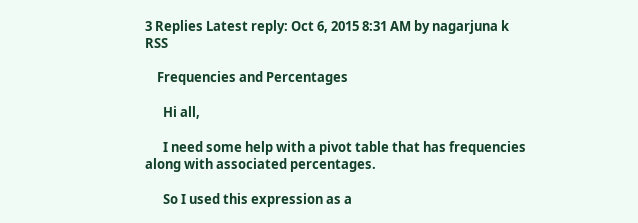3 Replies Latest reply: Oct 6, 2015 8:31 AM by nagarjuna k RSS

    Frequencies and Percentages

      Hi all,

      I need some help with a pivot table that has frequencies along with associated percentages.

      So I used this expression as a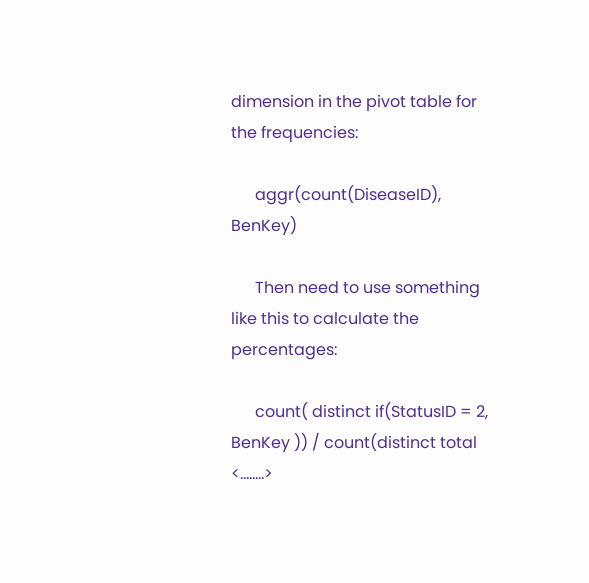dimension in the pivot table for the frequencies:

      aggr(count(DiseaseID), BenKey)

      Then need to use something like this to calculate the percentages:

      count( distinct if(StatusID = 2, BenKey )) / count(distinct total <........>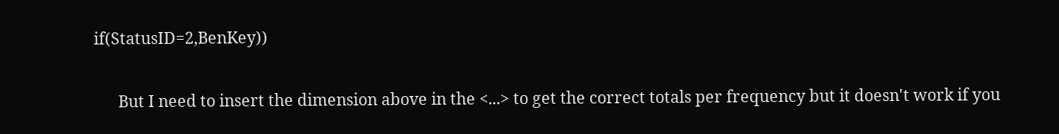if(StatusID=2,BenKey))

      But I need to insert the dimension above in the <...> to get the correct totals per frequency but it doesn't work if you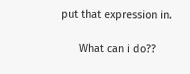put that expression in.

      What can i do??